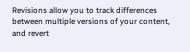Revisions allow you to track differences between multiple versions of your content, and revert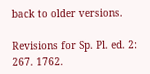back to older versions.

Revisions for Sp. Pl. ed. 2: 267. 1762.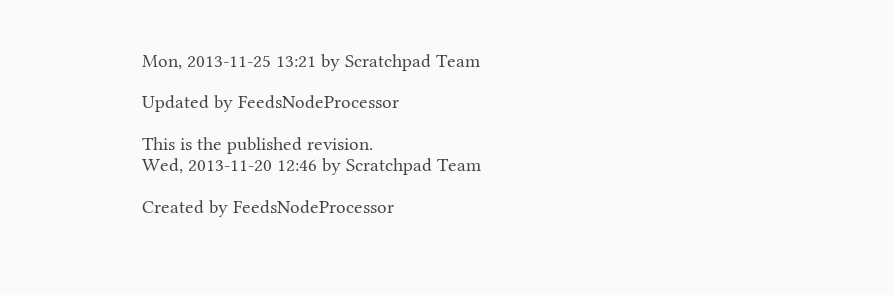Mon, 2013-11-25 13:21 by Scratchpad Team

Updated by FeedsNodeProcessor

This is the published revision.
Wed, 2013-11-20 12:46 by Scratchpad Team

Created by FeedsNodeProcessor